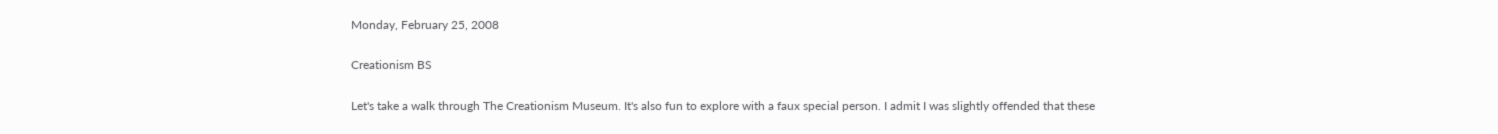Monday, February 25, 2008

Creationism BS

Let's take a walk through The Creationism Museum. It's also fun to explore with a faux special person. I admit I was slightly offended that these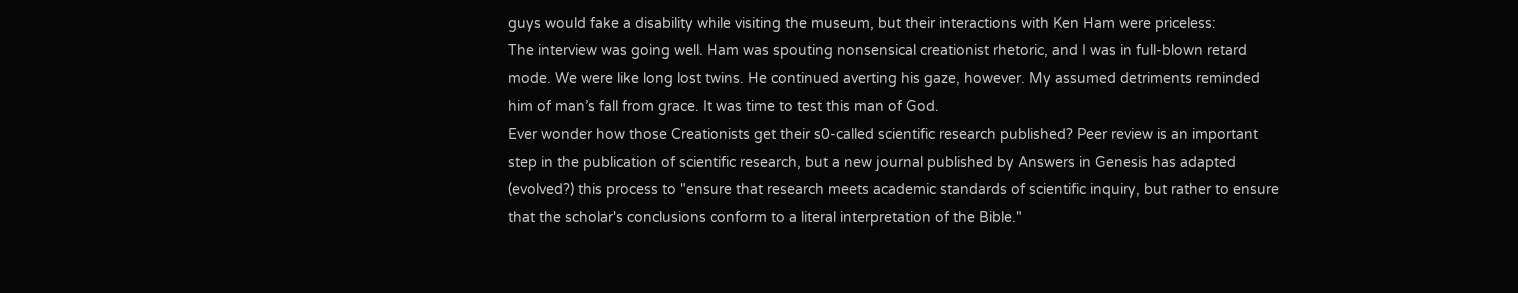guys would fake a disability while visiting the museum, but their interactions with Ken Ham were priceless:
The interview was going well. Ham was spouting nonsensical creationist rhetoric, and I was in full-blown retard mode. We were like long lost twins. He continued averting his gaze, however. My assumed detriments reminded him of man’s fall from grace. It was time to test this man of God.
Ever wonder how those Creationists get their s0-called scientific research published? Peer review is an important step in the publication of scientific research, but a new journal published by Answers in Genesis has adapted (evolved?) this process to "ensure that research meets academic standards of scientific inquiry, but rather to ensure that the scholar's conclusions conform to a literal interpretation of the Bible."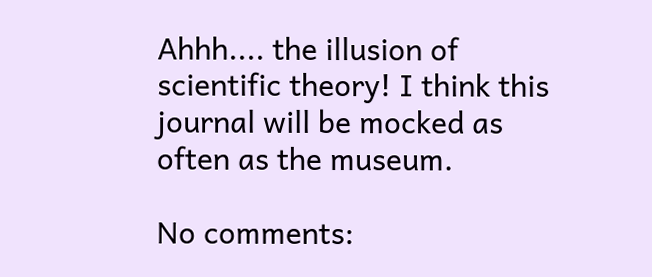Ahhh.... the illusion of scientific theory! I think this journal will be mocked as often as the museum.

No comments: